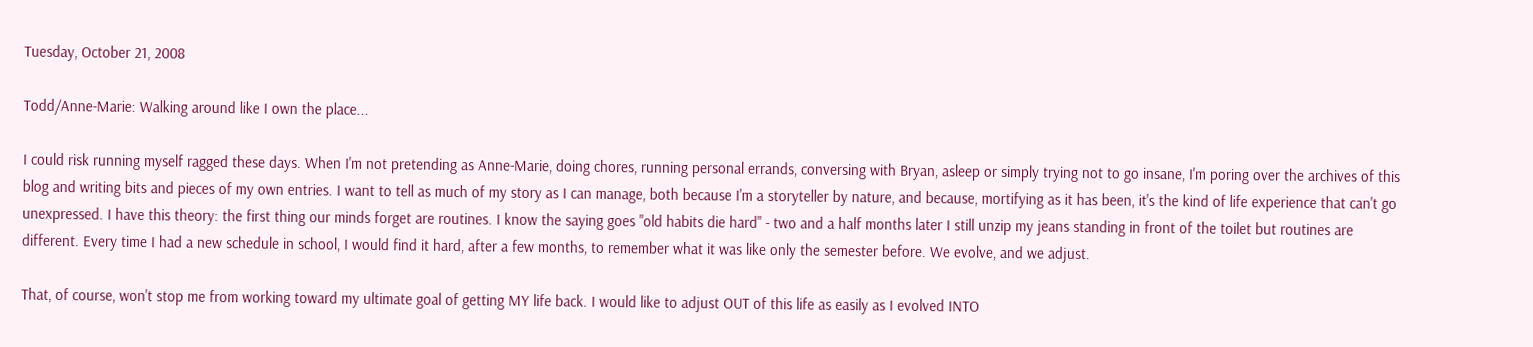Tuesday, October 21, 2008

Todd/Anne-Marie: Walking around like I own the place...

I could risk running myself ragged these days. When I'm not pretending as Anne-Marie, doing chores, running personal errands, conversing with Bryan, asleep or simply trying not to go insane, I'm poring over the archives of this blog and writing bits and pieces of my own entries. I want to tell as much of my story as I can manage, both because I'm a storyteller by nature, and because, mortifying as it has been, it's the kind of life experience that can't go unexpressed. I have this theory: the first thing our minds forget are routines. I know the saying goes "old habits die hard" - two and a half months later I still unzip my jeans standing in front of the toilet but routines are different. Every time I had a new schedule in school, I would find it hard, after a few months, to remember what it was like only the semester before. We evolve, and we adjust.

That, of course, won't stop me from working toward my ultimate goal of getting MY life back. I would like to adjust OUT of this life as easily as I evolved INTO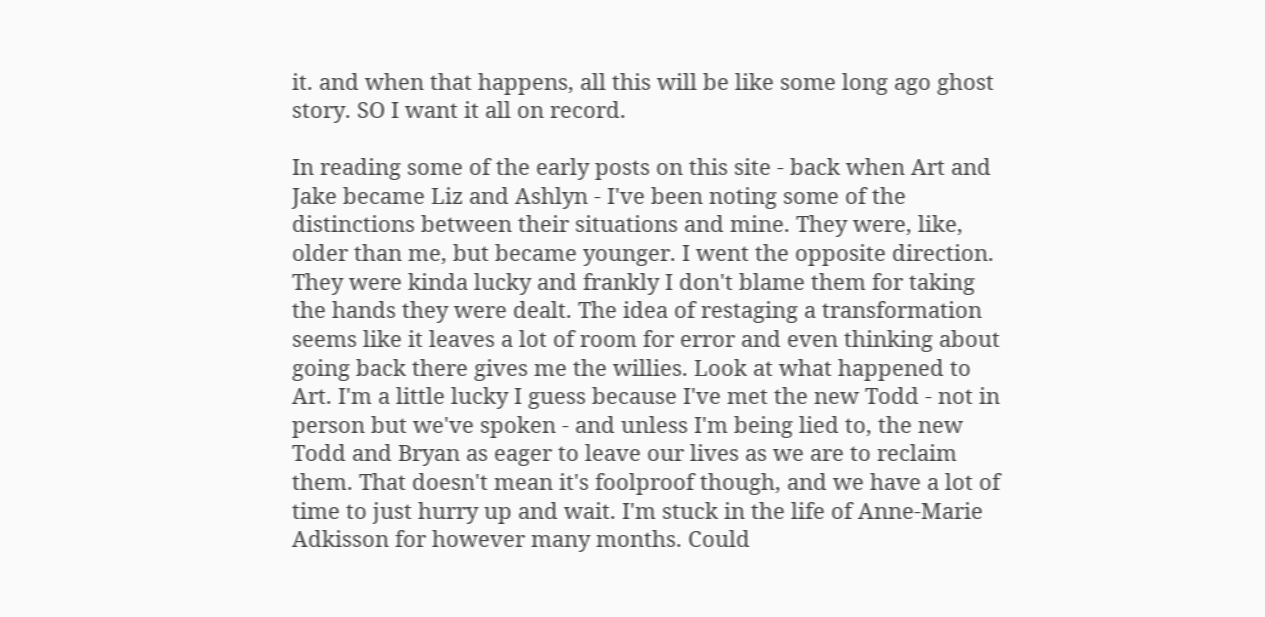it. and when that happens, all this will be like some long ago ghost story. SO I want it all on record.

In reading some of the early posts on this site - back when Art and Jake became Liz and Ashlyn - I've been noting some of the distinctions between their situations and mine. They were, like, older than me, but became younger. I went the opposite direction. They were kinda lucky and frankly I don't blame them for taking the hands they were dealt. The idea of restaging a transformation seems like it leaves a lot of room for error and even thinking about going back there gives me the willies. Look at what happened to Art. I'm a little lucky I guess because I've met the new Todd - not in person but we've spoken - and unless I'm being lied to, the new Todd and Bryan as eager to leave our lives as we are to reclaim them. That doesn't mean it's foolproof though, and we have a lot of time to just hurry up and wait. I'm stuck in the life of Anne-Marie Adkisson for however many months. Could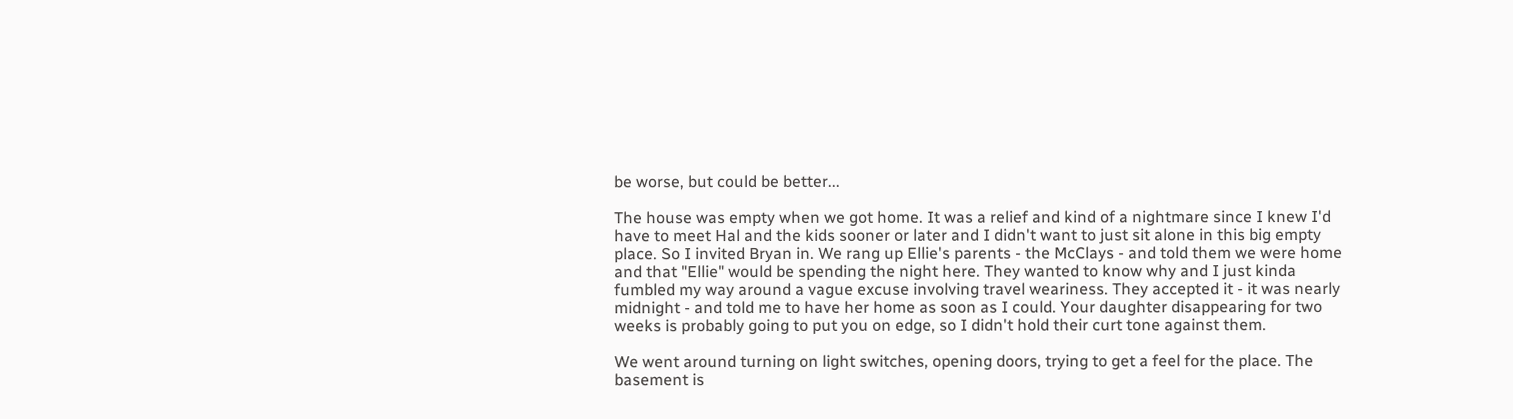be worse, but could be better...

The house was empty when we got home. It was a relief and kind of a nightmare since I knew I'd have to meet Hal and the kids sooner or later and I didn't want to just sit alone in this big empty place. So I invited Bryan in. We rang up Ellie's parents - the McClays - and told them we were home and that "Ellie" would be spending the night here. They wanted to know why and I just kinda fumbled my way around a vague excuse involving travel weariness. They accepted it - it was nearly midnight - and told me to have her home as soon as I could. Your daughter disappearing for two weeks is probably going to put you on edge, so I didn't hold their curt tone against them.

We went around turning on light switches, opening doors, trying to get a feel for the place. The basement is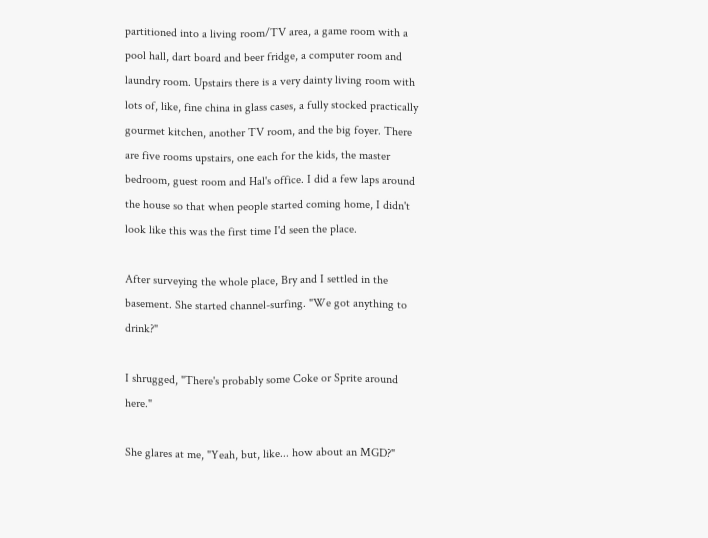partitioned into a living room/TV area, a game room with a pool hall, dart board and beer fridge, a computer room and laundry room. Upstairs there is a very dainty living room with lots of, like, fine china in glass cases, a fully stocked practically gourmet kitchen, another TV room, and the big foyer. There are five rooms upstairs, one each for the kids, the master bedroom, guest room and Hal's office. I did a few laps around the house so that when people started coming home, I didn't look like this was the first time I'd seen the place.

After surveying the whole place, Bry and I settled in the basement. She started channel-surfing. "We got anything to drink?"

I shrugged, "There's probably some Coke or Sprite around here."

She glares at me, "Yeah, but, like... how about an MGD?"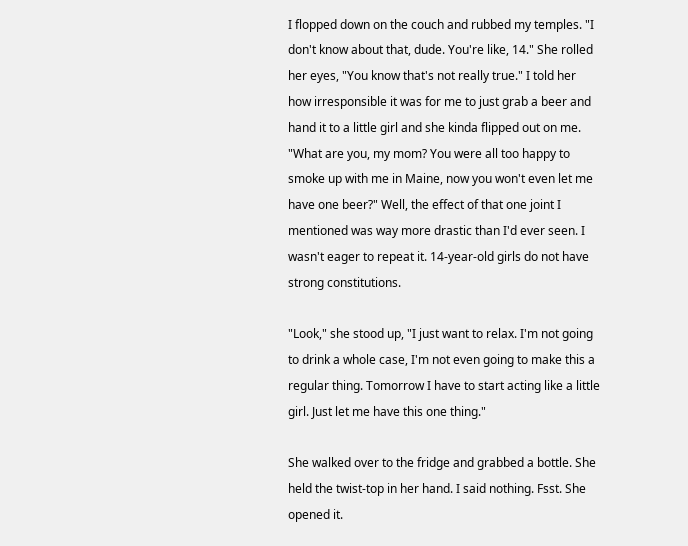I flopped down on the couch and rubbed my temples. "I don't know about that, dude. You're like, 14." She rolled her eyes, "You know that's not really true." I told her how irresponsible it was for me to just grab a beer and hand it to a little girl and she kinda flipped out on me. "What are you, my mom? You were all too happy to smoke up with me in Maine, now you won't even let me have one beer?" Well, the effect of that one joint I mentioned was way more drastic than I'd ever seen. I wasn't eager to repeat it. 14-year-old girls do not have strong constitutions.

"Look," she stood up, "I just want to relax. I'm not going to drink a whole case, I'm not even going to make this a regular thing. Tomorrow I have to start acting like a little girl. Just let me have this one thing."

She walked over to the fridge and grabbed a bottle. She held the twist-top in her hand. I said nothing. Fsst. She opened it.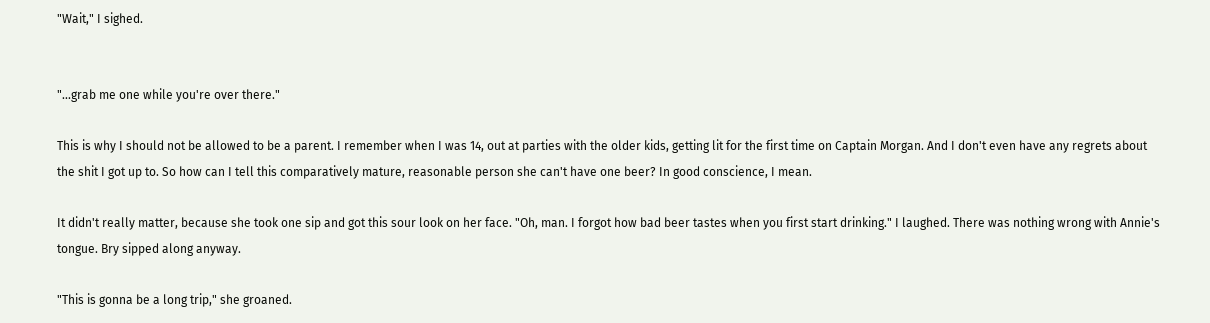"Wait," I sighed.


"...grab me one while you're over there."

This is why I should not be allowed to be a parent. I remember when I was 14, out at parties with the older kids, getting lit for the first time on Captain Morgan. And I don't even have any regrets about the shit I got up to. So how can I tell this comparatively mature, reasonable person she can't have one beer? In good conscience, I mean.

It didn't really matter, because she took one sip and got this sour look on her face. "Oh, man. I forgot how bad beer tastes when you first start drinking." I laughed. There was nothing wrong with Annie's tongue. Bry sipped along anyway.

"This is gonna be a long trip," she groaned.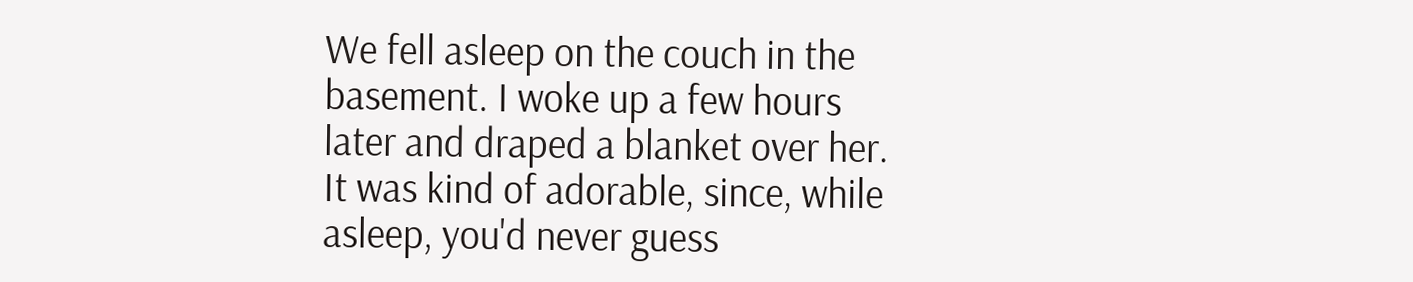We fell asleep on the couch in the basement. I woke up a few hours later and draped a blanket over her. It was kind of adorable, since, while asleep, you'd never guess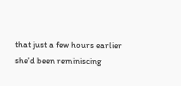that just a few hours earlier she'd been reminiscing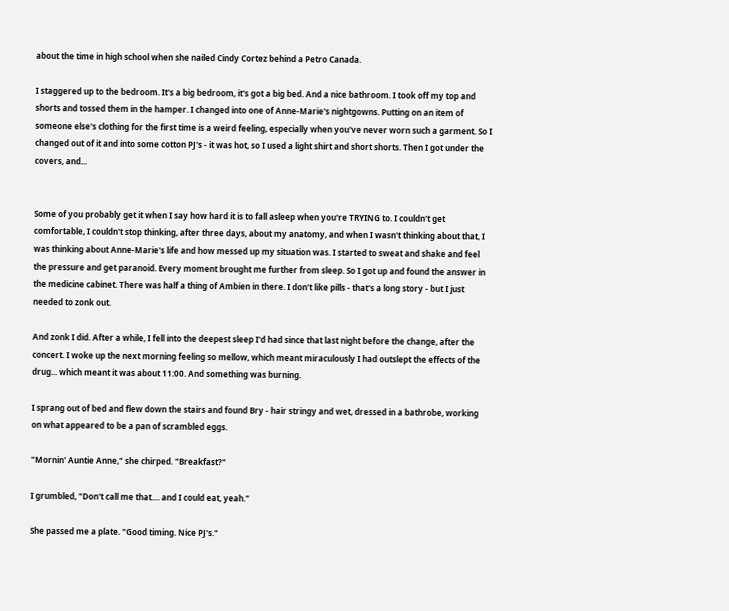about the time in high school when she nailed Cindy Cortez behind a Petro Canada.

I staggered up to the bedroom. It's a big bedroom, it's got a big bed. And a nice bathroom. I took off my top and shorts and tossed them in the hamper. I changed into one of Anne-Marie's nightgowns. Putting on an item of someone else's clothing for the first time is a weird feeling, especially when you've never worn such a garment. So I changed out of it and into some cotton PJ's - it was hot, so I used a light shirt and short shorts. Then I got under the covers, and...


Some of you probably get it when I say how hard it is to fall asleep when you're TRYING to. I couldn't get comfortable, I couldn't stop thinking, after three days, about my anatomy, and when I wasn't thinking about that, I was thinking about Anne-Marie's life and how messed up my situation was. I started to sweat and shake and feel the pressure and get paranoid. Every moment brought me further from sleep. So I got up and found the answer in the medicine cabinet. There was half a thing of Ambien in there. I don't like pills - that's a long story - but I just needed to zonk out.

And zonk I did. After a while, I fell into the deepest sleep I'd had since that last night before the change, after the concert. I woke up the next morning feeling so mellow, which meant miraculously I had outslept the effects of the drug... which meant it was about 11:00. And something was burning.

I sprang out of bed and flew down the stairs and found Bry - hair stringy and wet, dressed in a bathrobe, working on what appeared to be a pan of scrambled eggs.

"Mornin' Auntie Anne," she chirped. "Breakfast?"

I grumbled, "Don't call me that.... and I could eat, yeah."

She passed me a plate. "Good timing. Nice PJ's."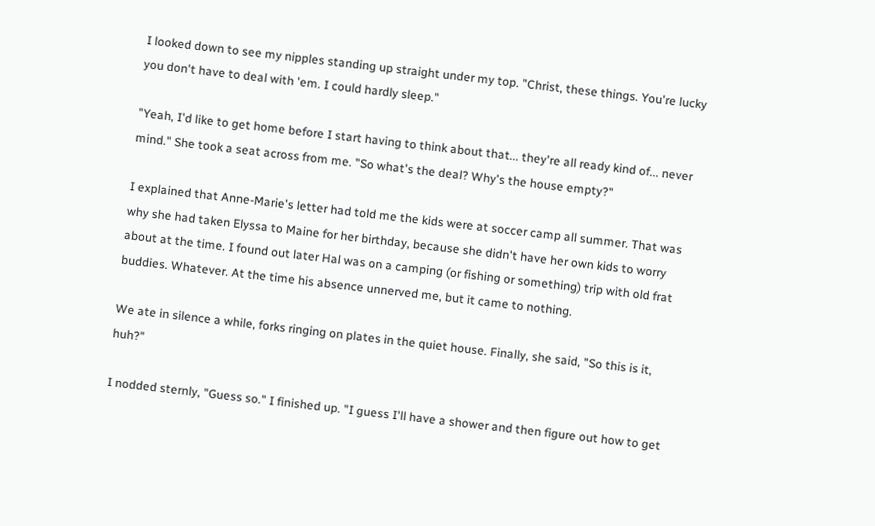I looked down to see my nipples standing up straight under my top. "Christ, these things. You're lucky you don't have to deal with 'em. I could hardly sleep."

"Yeah, I'd like to get home before I start having to think about that... they're all ready kind of... never mind." She took a seat across from me. "So what's the deal? Why's the house empty?"

I explained that Anne-Marie's letter had told me the kids were at soccer camp all summer. That was why she had taken Elyssa to Maine for her birthday, because she didn't have her own kids to worry about at the time. I found out later Hal was on a camping (or fishing or something) trip with old frat buddies. Whatever. At the time his absence unnerved me, but it came to nothing.

We ate in silence a while, forks ringing on plates in the quiet house. Finally, she said, "So this is it, huh?"

I nodded sternly, "Guess so." I finished up. "I guess I'll have a shower and then figure out how to get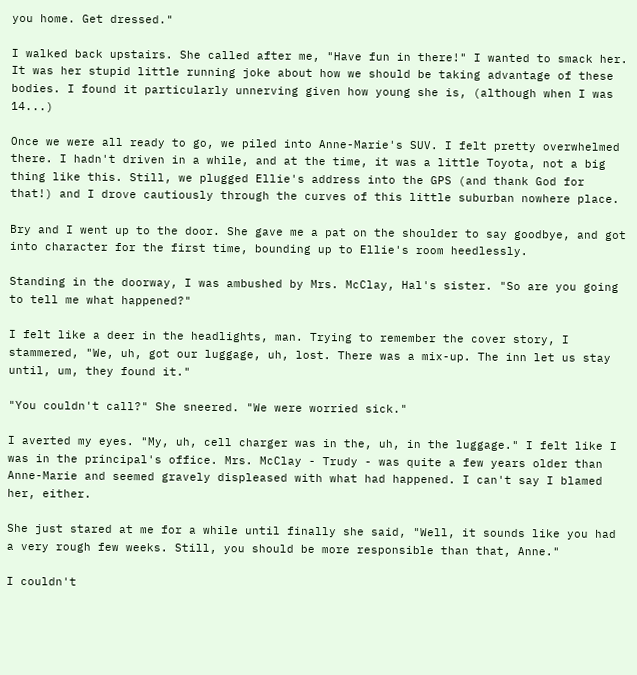you home. Get dressed."

I walked back upstairs. She called after me, "Have fun in there!" I wanted to smack her. It was her stupid little running joke about how we should be taking advantage of these bodies. I found it particularly unnerving given how young she is, (although when I was 14...)

Once we were all ready to go, we piled into Anne-Marie's SUV. I felt pretty overwhelmed there. I hadn't driven in a while, and at the time, it was a little Toyota, not a big thing like this. Still, we plugged Ellie's address into the GPS (and thank God for that!) and I drove cautiously through the curves of this little suburban nowhere place.

Bry and I went up to the door. She gave me a pat on the shoulder to say goodbye, and got into character for the first time, bounding up to Ellie's room heedlessly.

Standing in the doorway, I was ambushed by Mrs. McClay, Hal's sister. "So are you going to tell me what happened?"

I felt like a deer in the headlights, man. Trying to remember the cover story, I stammered, "We, uh, got our luggage, uh, lost. There was a mix-up. The inn let us stay until, um, they found it."

"You couldn't call?" She sneered. "We were worried sick."

I averted my eyes. "My, uh, cell charger was in the, uh, in the luggage." I felt like I was in the principal's office. Mrs. McClay - Trudy - was quite a few years older than Anne-Marie and seemed gravely displeased with what had happened. I can't say I blamed her, either.

She just stared at me for a while until finally she said, "Well, it sounds like you had a very rough few weeks. Still, you should be more responsible than that, Anne."

I couldn't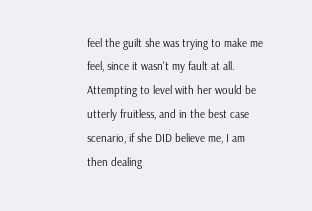feel the guilt she was trying to make me feel, since it wasn't my fault at all. Attempting to level with her would be utterly fruitless, and in the best case scenario, if she DID believe me, I am then dealing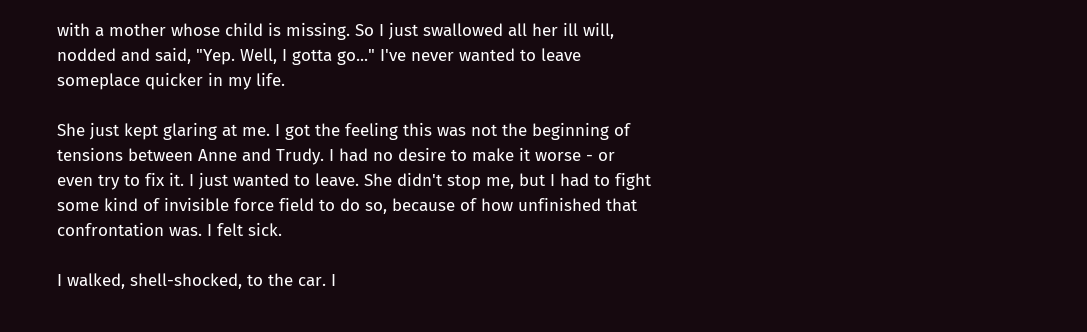with a mother whose child is missing. So I just swallowed all her ill will, nodded and said, "Yep. Well, I gotta go..." I've never wanted to leave someplace quicker in my life.

She just kept glaring at me. I got the feeling this was not the beginning of tensions between Anne and Trudy. I had no desire to make it worse - or even try to fix it. I just wanted to leave. She didn't stop me, but I had to fight some kind of invisible force field to do so, because of how unfinished that confrontation was. I felt sick.

I walked, shell-shocked, to the car. I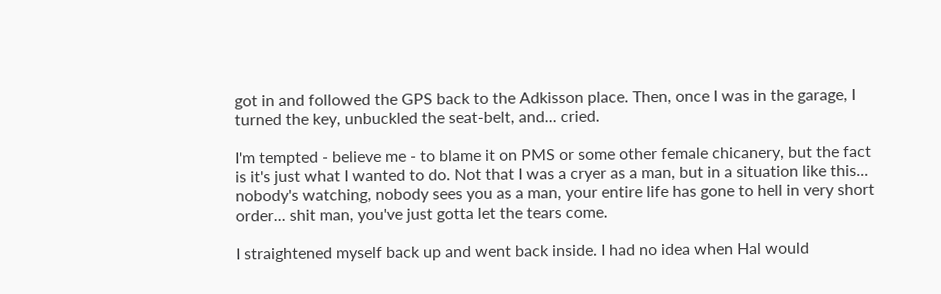got in and followed the GPS back to the Adkisson place. Then, once I was in the garage, I turned the key, unbuckled the seat-belt, and... cried.

I'm tempted - believe me - to blame it on PMS or some other female chicanery, but the fact is it's just what I wanted to do. Not that I was a cryer as a man, but in a situation like this... nobody's watching, nobody sees you as a man, your entire life has gone to hell in very short order... shit man, you've just gotta let the tears come.

I straightened myself back up and went back inside. I had no idea when Hal would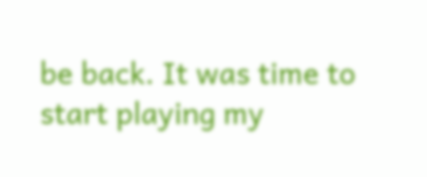be back. It was time to start playing my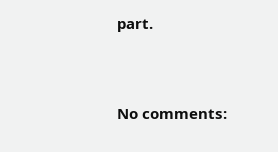part.


No comments: